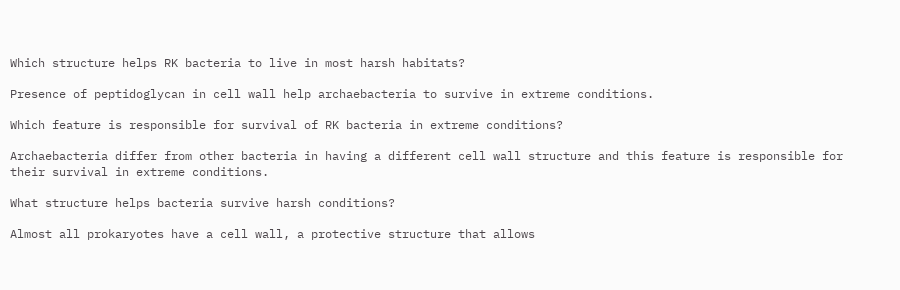Which structure helps RK bacteria to live in most harsh habitats?

Presence of peptidoglycan in cell wall help archaebacteria to survive in extreme conditions.

Which feature is responsible for survival of RK bacteria in extreme conditions?

Archaebacteria differ from other bacteria in having a different cell wall structure and this feature is responsible for their survival in extreme conditions.

What structure helps bacteria survive harsh conditions?

Almost all prokaryotes have a cell wall, a protective structure that allows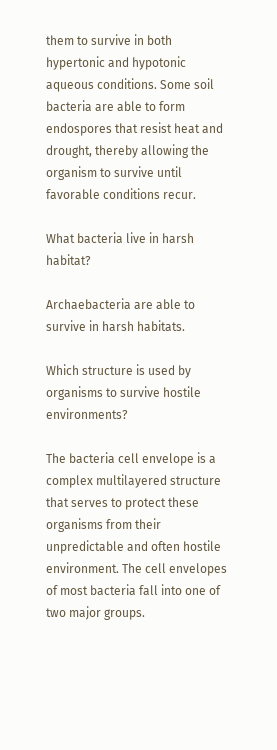them to survive in both hypertonic and hypotonic aqueous conditions. Some soil bacteria are able to form endospores that resist heat and drought, thereby allowing the organism to survive until favorable conditions recur.

What bacteria live in harsh habitat?

Archaebacteria are able to survive in harsh habitats.

Which structure is used by organisms to survive hostile environments?

The bacteria cell envelope is a complex multilayered structure that serves to protect these organisms from their unpredictable and often hostile environment. The cell envelopes of most bacteria fall into one of two major groups.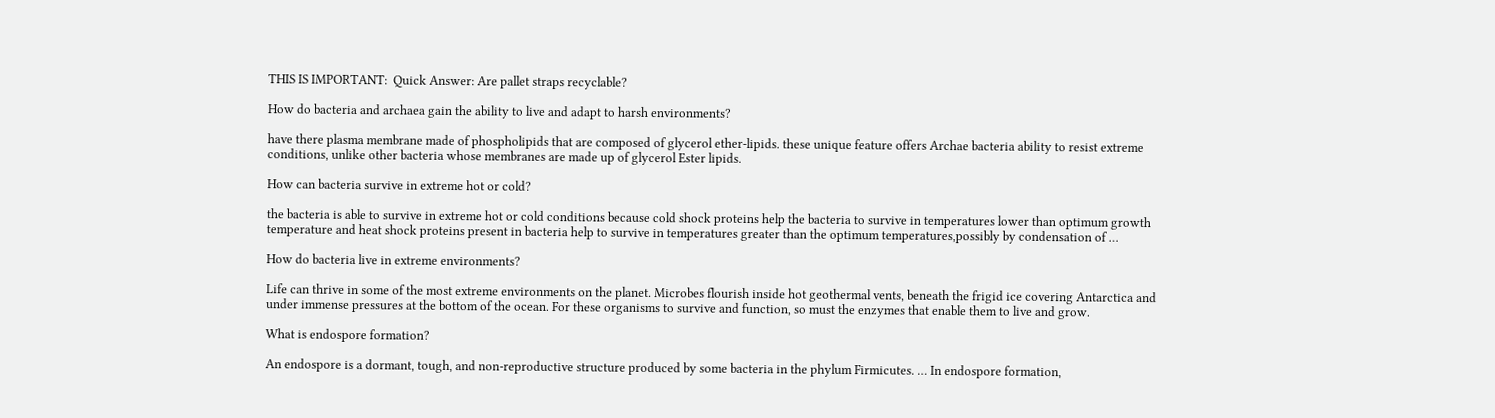THIS IS IMPORTANT:  Quick Answer: Are pallet straps recyclable?

How do bacteria and archaea gain the ability to live and adapt to harsh environments?

have there plasma membrane made of phospholipids that are composed of glycerol ether-lipids. these unique feature offers Archae bacteria ability to resist extreme conditions, unlike other bacteria whose membranes are made up of glycerol Ester lipids.

How can bacteria survive in extreme hot or cold?

the bacteria is able to survive in extreme hot or cold conditions because cold shock proteins help the bacteria to survive in temperatures lower than optimum growth temperature and heat shock proteins present in bacteria help to survive in temperatures greater than the optimum temperatures,possibly by condensation of …

How do bacteria live in extreme environments?

Life can thrive in some of the most extreme environments on the planet. Microbes flourish inside hot geothermal vents, beneath the frigid ice covering Antarctica and under immense pressures at the bottom of the ocean. For these organisms to survive and function, so must the enzymes that enable them to live and grow.

What is endospore formation?

An endospore is a dormant, tough, and non-reproductive structure produced by some bacteria in the phylum Firmicutes. … In endospore formation,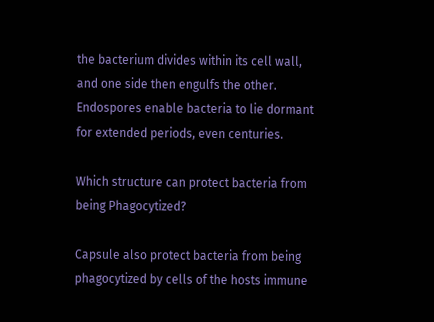the bacterium divides within its cell wall, and one side then engulfs the other. Endospores enable bacteria to lie dormant for extended periods, even centuries.

Which structure can protect bacteria from being Phagocytized?

Capsule also protect bacteria from being phagocytized by cells of the hosts immune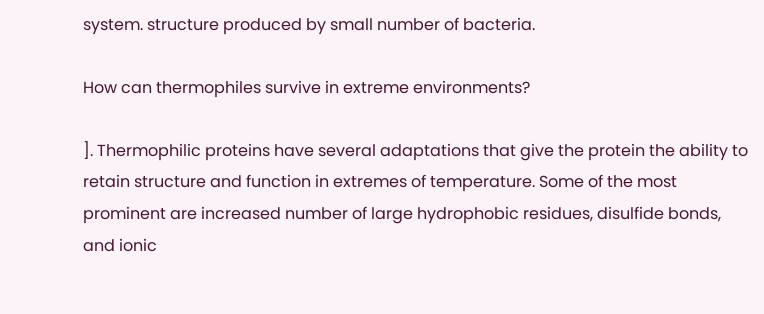system. structure produced by small number of bacteria.

How can thermophiles survive in extreme environments?

]. Thermophilic proteins have several adaptations that give the protein the ability to retain structure and function in extremes of temperature. Some of the most prominent are increased number of large hydrophobic residues, disulfide bonds, and ionic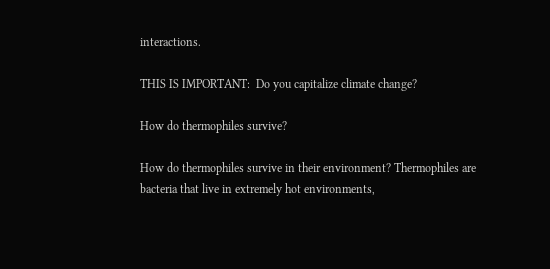interactions.

THIS IS IMPORTANT:  Do you capitalize climate change?

How do thermophiles survive?

How do thermophiles survive in their environment? Thermophiles are bacteria that live in extremely hot environments,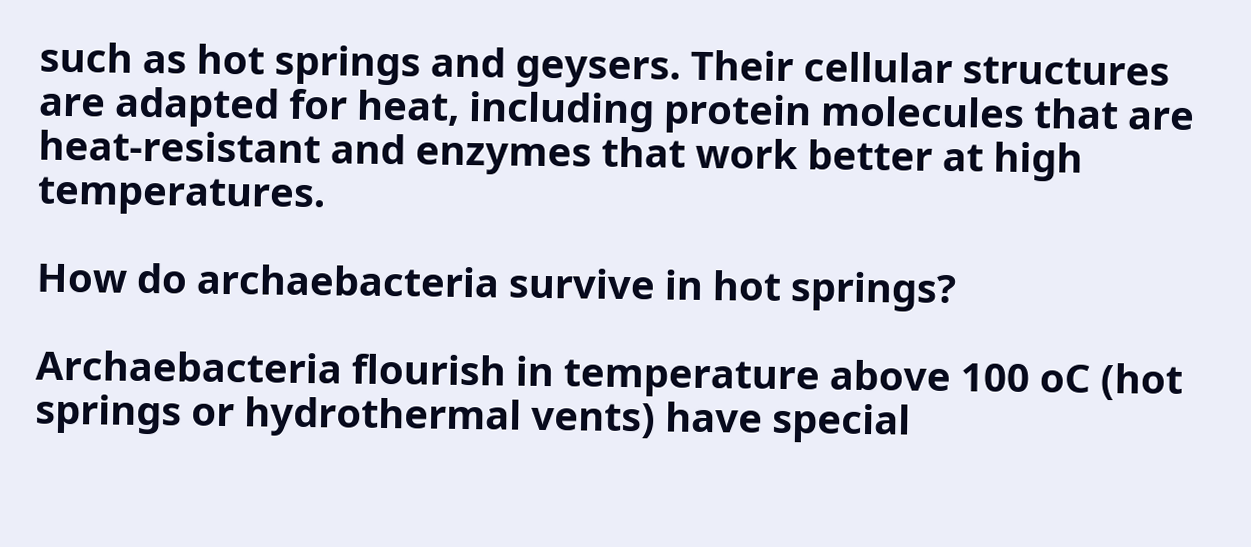such as hot springs and geysers. Their cellular structures are adapted for heat, including protein molecules that are heat-resistant and enzymes that work better at high temperatures.

How do archaebacteria survive in hot springs?

Archaebacteria flourish in temperature above 100 oC (hot springs or hydrothermal vents) have special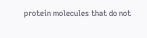protein molecules that do not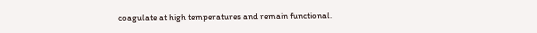coagulate at high temperatures and remain functional.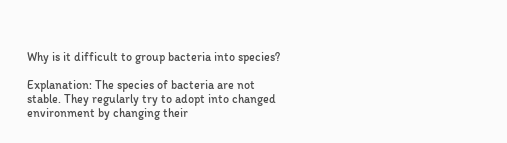Why is it difficult to group bacteria into species?

Explanation: The species of bacteria are not stable. They regularly try to adopt into changed environment by changing their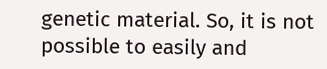genetic material. So, it is not possible to easily and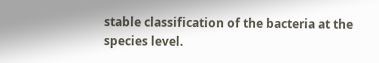stable classification of the bacteria at the species level.